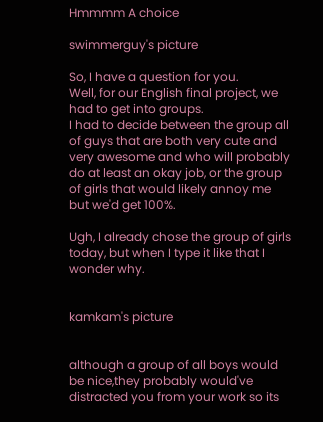Hmmmm A choice

swimmerguy's picture

So, I have a question for you.
Well, for our English final project, we had to get into groups.
I had to decide between the group all of guys that are both very cute and very awesome and who will probably do at least an okay job, or the group of girls that would likely annoy me but we'd get 100%.

Ugh, I already chose the group of girls today, but when I type it like that I wonder why.


kamkam's picture


although a group of all boys would be nice,they probably would've distracted you from your work so its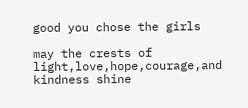good you chose the girls

may the crests of light,love,hope,courage,and kindness shine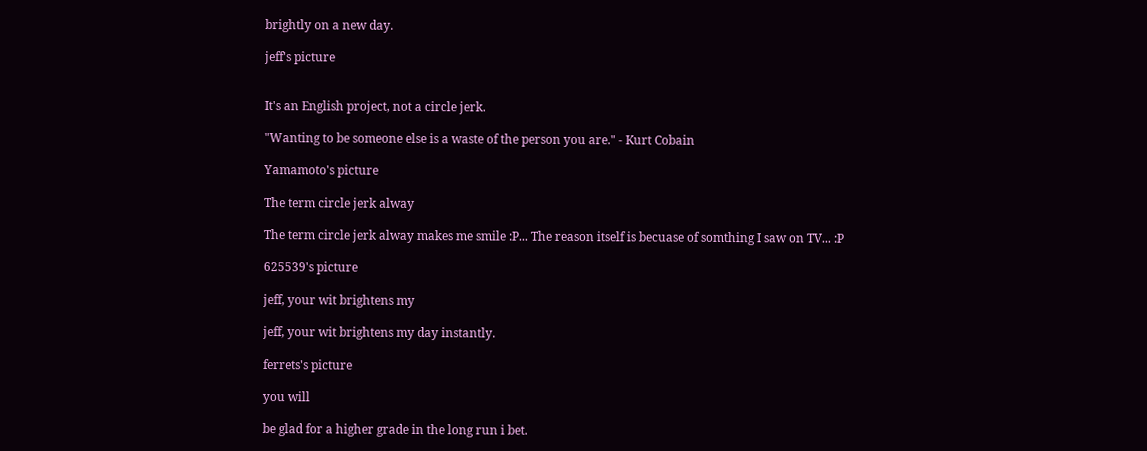brightly on a new day.

jeff's picture


It's an English project, not a circle jerk.

"Wanting to be someone else is a waste of the person you are." - Kurt Cobain

Yamamoto's picture

The term circle jerk alway

The term circle jerk alway makes me smile :P... The reason itself is becuase of somthing I saw on TV... :P

625539's picture

jeff, your wit brightens my

jeff, your wit brightens my day instantly.

ferrets's picture

you will

be glad for a higher grade in the long run i bet.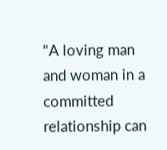"A loving man and woman in a committed relationship can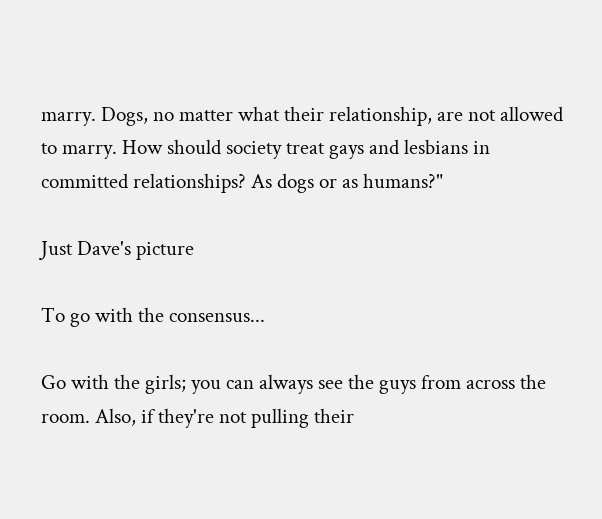marry. Dogs, no matter what their relationship, are not allowed to marry. How should society treat gays and lesbians in committed relationships? As dogs or as humans?"

Just Dave's picture

To go with the consensus...

Go with the girls; you can always see the guys from across the room. Also, if they're not pulling their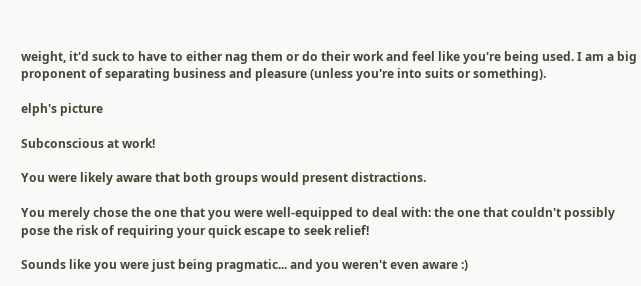weight, it'd suck to have to either nag them or do their work and feel like you're being used. I am a big proponent of separating business and pleasure (unless you're into suits or something).

elph's picture

Subconscious at work!

You were likely aware that both groups would present distractions.

You merely chose the one that you were well-equipped to deal with: the one that couldn't possibly pose the risk of requiring your quick escape to seek relief!

Sounds like you were just being pragmatic... and you weren't even aware :)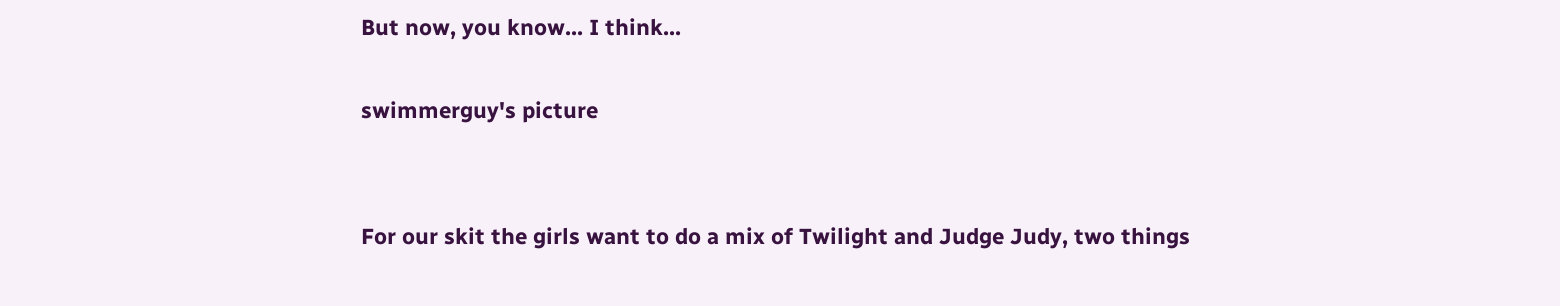But now, you know... I think...

swimmerguy's picture


For our skit the girls want to do a mix of Twilight and Judge Judy, two things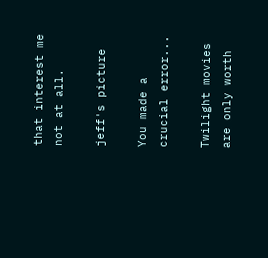that interest me not at all.

jeff's picture

You made a crucial error...

Twilight movies are only worth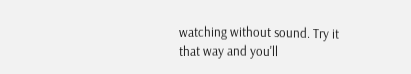watching without sound. Try it that way and you'll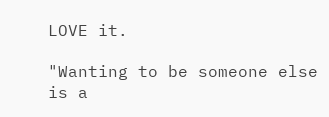LOVE it.

"Wanting to be someone else is a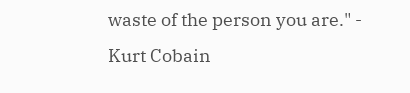waste of the person you are." - Kurt Cobain